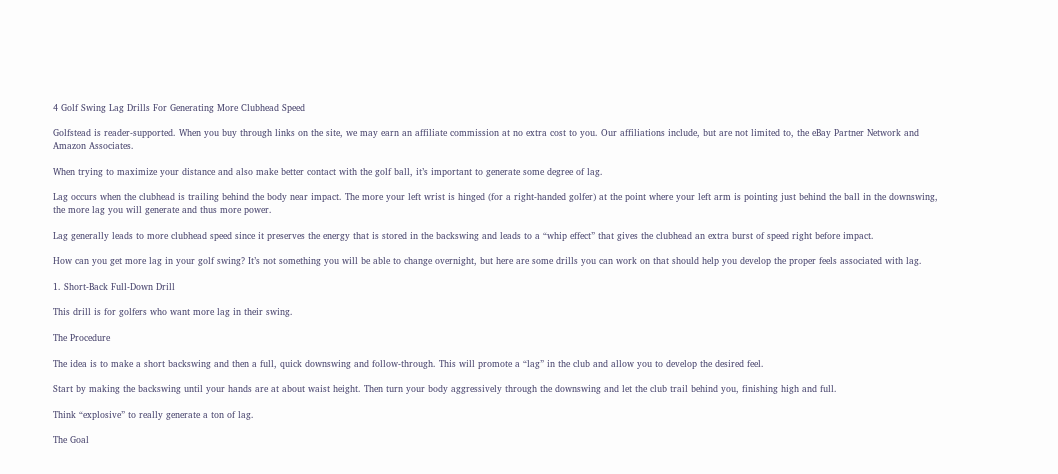4 Golf Swing Lag Drills For Generating More Clubhead Speed

Golfstead is reader-supported. When you buy through links on the site, we may earn an affiliate commission at no extra cost to you. Our affiliations include, but are not limited to, the eBay Partner Network and Amazon Associates.

When trying to maximize your distance and also make better contact with the golf ball, it’s important to generate some degree of lag.

Lag occurs when the clubhead is trailing behind the body near impact. The more your left wrist is hinged (for a right-handed golfer) at the point where your left arm is pointing just behind the ball in the downswing, the more lag you will generate and thus more power.

Lag generally leads to more clubhead speed since it preserves the energy that is stored in the backswing and leads to a “whip effect” that gives the clubhead an extra burst of speed right before impact.

How can you get more lag in your golf swing? It’s not something you will be able to change overnight, but here are some drills you can work on that should help you develop the proper feels associated with lag.

1. Short-Back Full-Down Drill

This drill is for golfers who want more lag in their swing.

The Procedure

The idea is to make a short backswing and then a full, quick downswing and follow-through. This will promote a “lag” in the club and allow you to develop the desired feel.

Start by making the backswing until your hands are at about waist height. Then turn your body aggressively through the downswing and let the club trail behind you, finishing high and full.

Think “explosive” to really generate a ton of lag.

The Goal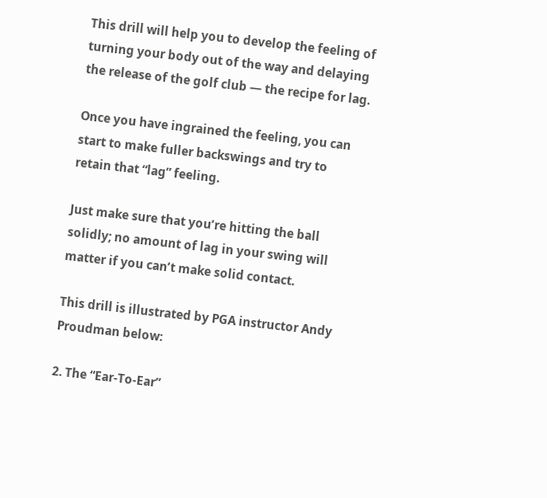This drill will help you to develop the feeling of turning your body out of the way and delaying the release of the golf club — the recipe for lag.

Once you have ingrained the feeling, you can start to make fuller backswings and try to retain that “lag” feeling.

Just make sure that you’re hitting the ball solidly; no amount of lag in your swing will matter if you can’t make solid contact.

This drill is illustrated by PGA instructor Andy Proudman below:

2. The “Ear-To-Ear”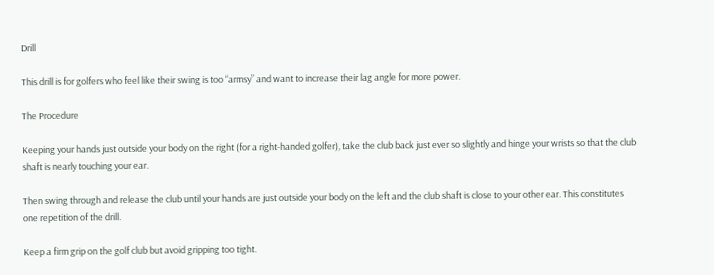Drill

This drill is for golfers who feel like their swing is too “armsy” and want to increase their lag angle for more power.

The Procedure

Keeping your hands just outside your body on the right (for a right-handed golfer), take the club back just ever so slightly and hinge your wrists so that the club shaft is nearly touching your ear.

Then swing through and release the club until your hands are just outside your body on the left and the club shaft is close to your other ear. This constitutes one repetition of the drill.

Keep a firm grip on the golf club but avoid gripping too tight.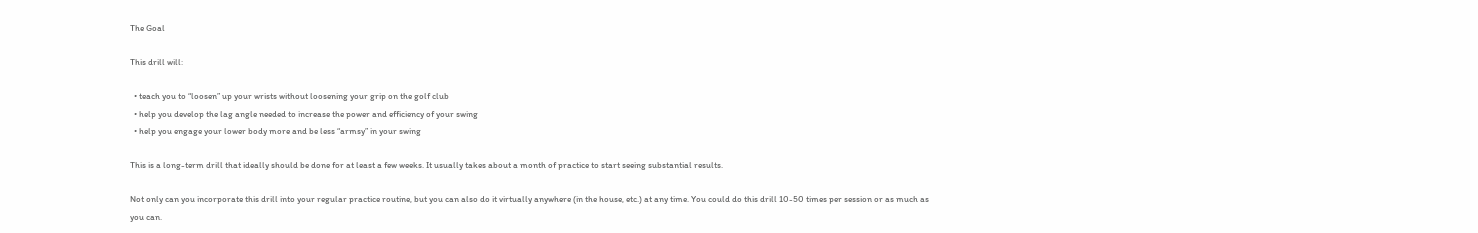The Goal

This drill will:

  • teach you to “loosen” up your wrists without loosening your grip on the golf club
  • help you develop the lag angle needed to increase the power and efficiency of your swing
  • help you engage your lower body more and be less “armsy” in your swing

This is a long-term drill that ideally should be done for at least a few weeks. It usually takes about a month of practice to start seeing substantial results.

Not only can you incorporate this drill into your regular practice routine, but you can also do it virtually anywhere (in the house, etc.) at any time. You could do this drill 10-50 times per session or as much as you can.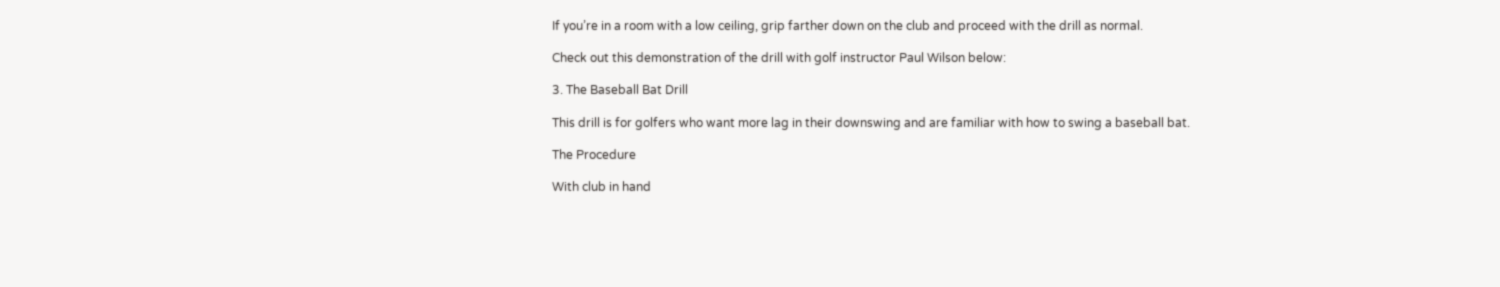If you’re in a room with a low ceiling, grip farther down on the club and proceed with the drill as normal.

Check out this demonstration of the drill with golf instructor Paul Wilson below:

3. The Baseball Bat Drill

This drill is for golfers who want more lag in their downswing and are familiar with how to swing a baseball bat.

The Procedure

With club in hand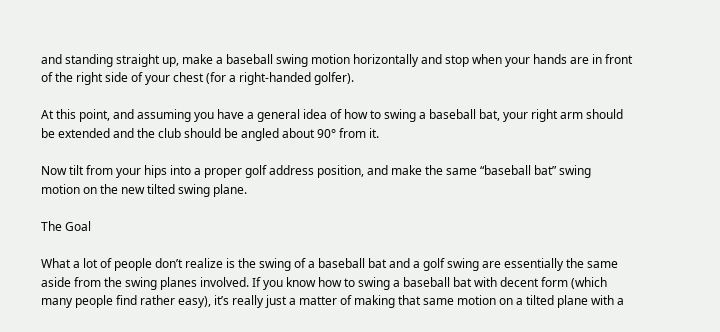and standing straight up, make a baseball swing motion horizontally and stop when your hands are in front of the right side of your chest (for a right-handed golfer).

At this point, and assuming you have a general idea of how to swing a baseball bat, your right arm should be extended and the club should be angled about 90° from it.

Now tilt from your hips into a proper golf address position, and make the same “baseball bat” swing motion on the new tilted swing plane.

The Goal

What a lot of people don’t realize is the swing of a baseball bat and a golf swing are essentially the same aside from the swing planes involved. If you know how to swing a baseball bat with decent form (which many people find rather easy), it’s really just a matter of making that same motion on a tilted plane with a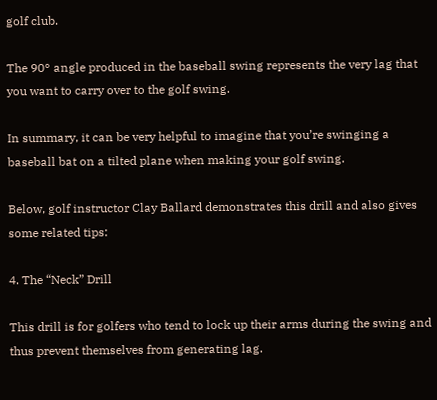golf club.

The 90° angle produced in the baseball swing represents the very lag that you want to carry over to the golf swing.

In summary, it can be very helpful to imagine that you’re swinging a baseball bat on a tilted plane when making your golf swing.

Below, golf instructor Clay Ballard demonstrates this drill and also gives some related tips:

4. The “Neck” Drill

This drill is for golfers who tend to lock up their arms during the swing and thus prevent themselves from generating lag.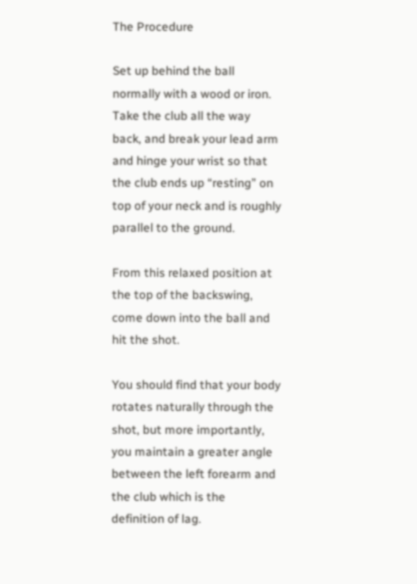The Procedure

Set up behind the ball normally with a wood or iron. Take the club all the way back, and break your lead arm and hinge your wrist so that the club ends up “resting” on top of your neck and is roughly parallel to the ground.

From this relaxed position at the top of the backswing, come down into the ball and hit the shot.

You should find that your body rotates naturally through the shot, but more importantly, you maintain a greater angle between the left forearm and the club which is the definition of lag.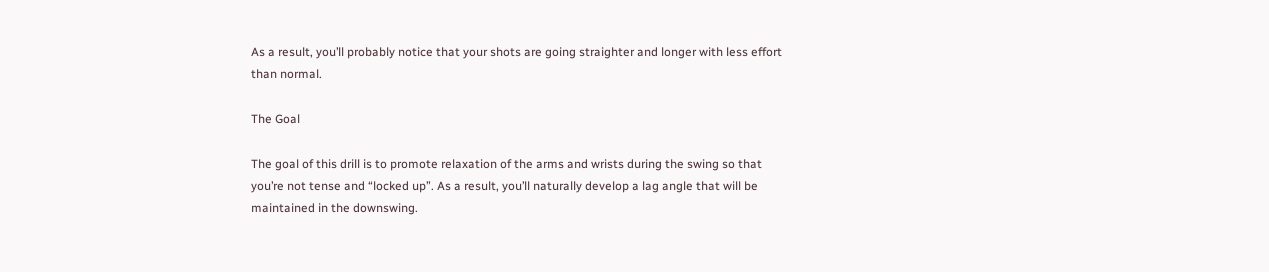As a result, you’ll probably notice that your shots are going straighter and longer with less effort than normal.

The Goal

The goal of this drill is to promote relaxation of the arms and wrists during the swing so that you’re not tense and “locked up”. As a result, you’ll naturally develop a lag angle that will be maintained in the downswing.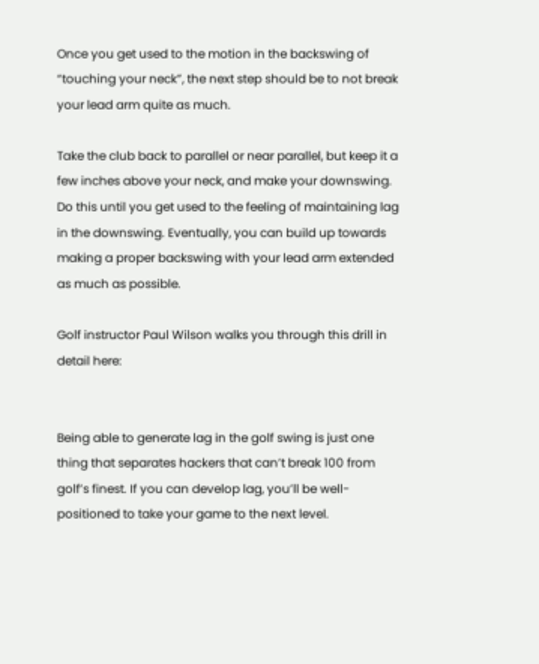Once you get used to the motion in the backswing of “touching your neck”, the next step should be to not break your lead arm quite as much.

Take the club back to parallel or near parallel, but keep it a few inches above your neck, and make your downswing. Do this until you get used to the feeling of maintaining lag in the downswing. Eventually, you can build up towards making a proper backswing with your lead arm extended as much as possible.

Golf instructor Paul Wilson walks you through this drill in detail here:


Being able to generate lag in the golf swing is just one thing that separates hackers that can’t break 100 from golf’s finest. If you can develop lag, you’ll be well-positioned to take your game to the next level.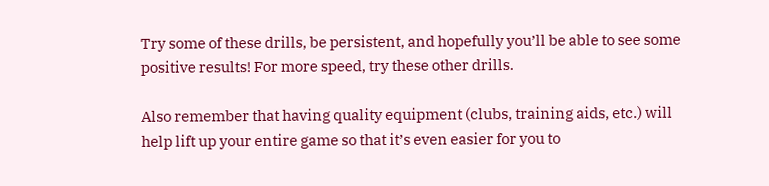Try some of these drills, be persistent, and hopefully you’ll be able to see some positive results! For more speed, try these other drills.

Also remember that having quality equipment (clubs, training aids, etc.) will help lift up your entire game so that it’s even easier for you to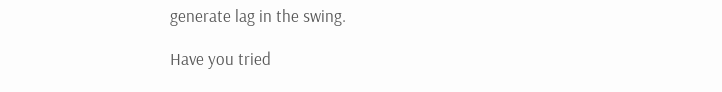generate lag in the swing.

Have you tried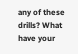any of these drills? What have your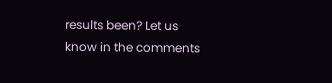results been? Let us know in the comments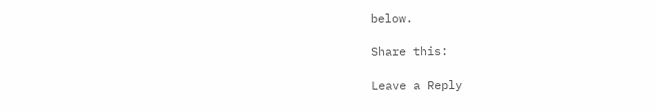below.

Share this:

Leave a Reply